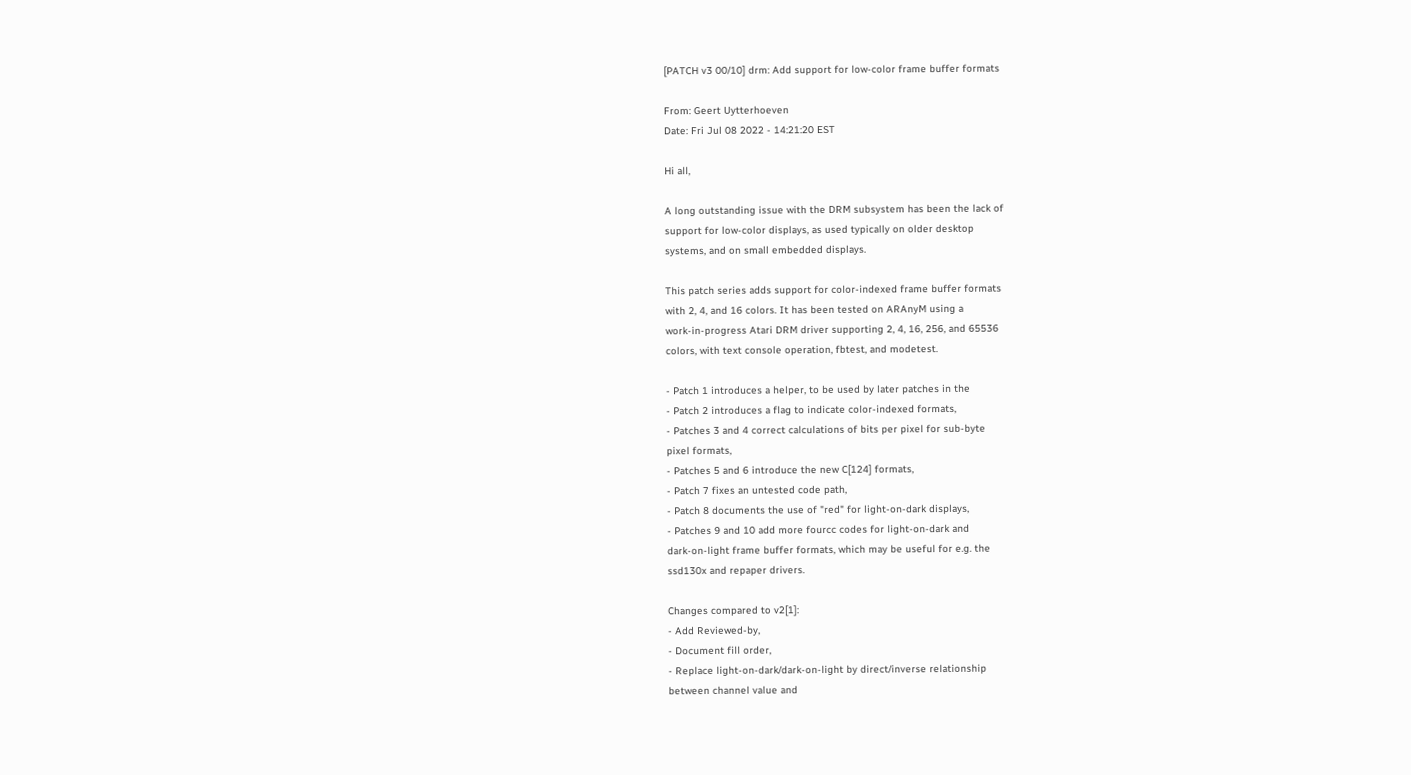[PATCH v3 00/10] drm: Add support for low-color frame buffer formats

From: Geert Uytterhoeven
Date: Fri Jul 08 2022 - 14:21:20 EST

Hi all,

A long outstanding issue with the DRM subsystem has been the lack of
support for low-color displays, as used typically on older desktop
systems, and on small embedded displays.

This patch series adds support for color-indexed frame buffer formats
with 2, 4, and 16 colors. It has been tested on ARAnyM using a
work-in-progress Atari DRM driver supporting 2, 4, 16, 256, and 65536
colors, with text console operation, fbtest, and modetest.

- Patch 1 introduces a helper, to be used by later patches in the
- Patch 2 introduces a flag to indicate color-indexed formats,
- Patches 3 and 4 correct calculations of bits per pixel for sub-byte
pixel formats,
- Patches 5 and 6 introduce the new C[124] formats,
- Patch 7 fixes an untested code path,
- Patch 8 documents the use of "red" for light-on-dark displays,
- Patches 9 and 10 add more fourcc codes for light-on-dark and
dark-on-light frame buffer formats, which may be useful for e.g. the
ssd130x and repaper drivers.

Changes compared to v2[1]:
- Add Reviewed-by,
- Document fill order,
- Replace light-on-dark/dark-on-light by direct/inverse relationship
between channel value and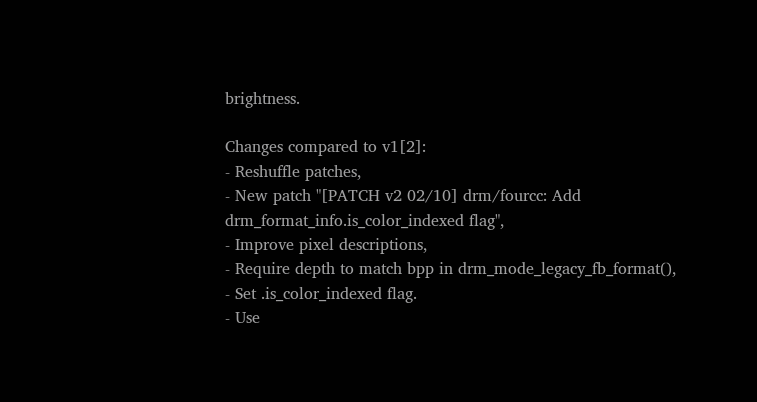brightness.

Changes compared to v1[2]:
- Reshuffle patches,
- New patch "[PATCH v2 02/10] drm/fourcc: Add
drm_format_info.is_color_indexed flag",
- Improve pixel descriptions,
- Require depth to match bpp in drm_mode_legacy_fb_format(),
- Set .is_color_indexed flag.
- Use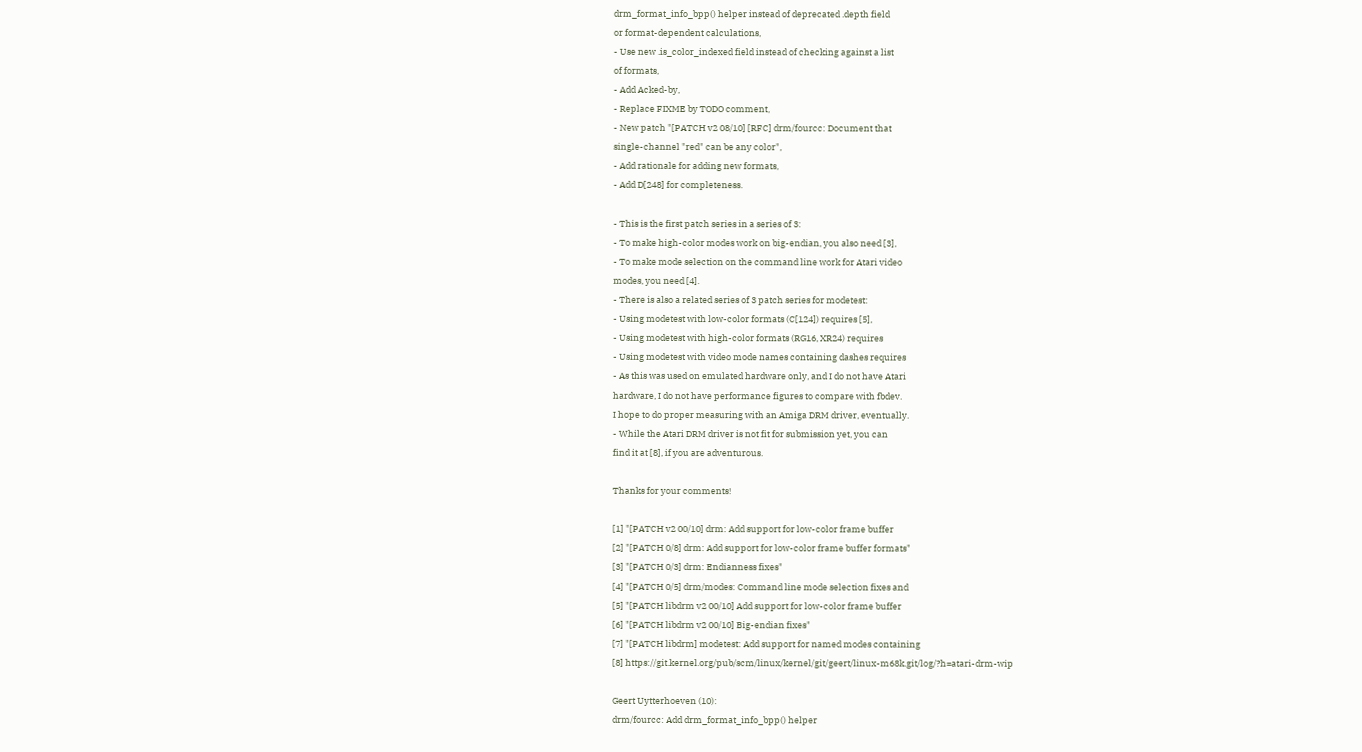drm_format_info_bpp() helper instead of deprecated .depth field
or format-dependent calculations,
- Use new .is_color_indexed field instead of checking against a list
of formats,
- Add Acked-by,
- Replace FIXME by TODO comment,
- New patch "[PATCH v2 08/10] [RFC] drm/fourcc: Document that
single-channel "red" can be any color",
- Add rationale for adding new formats,
- Add D[248] for completeness.

- This is the first patch series in a series of 3:
- To make high-color modes work on big-endian, you also need [3],
- To make mode selection on the command line work for Atari video
modes, you need [4].
- There is also a related series of 3 patch series for modetest:
- Using modetest with low-color formats (C[124]) requires [5],
- Using modetest with high-color formats (RG16, XR24) requires
- Using modetest with video mode names containing dashes requires
- As this was used on emulated hardware only, and I do not have Atari
hardware, I do not have performance figures to compare with fbdev.
I hope to do proper measuring with an Amiga DRM driver, eventually.
- While the Atari DRM driver is not fit for submission yet, you can
find it at [8], if you are adventurous.

Thanks for your comments!

[1] "[PATCH v2 00/10] drm: Add support for low-color frame buffer
[2] "[PATCH 0/8] drm: Add support for low-color frame buffer formats"
[3] "[PATCH 0/3] drm: Endianness fixes"
[4] "[PATCH 0/5] drm/modes: Command line mode selection fixes and
[5] "[PATCH libdrm v2 00/10] Add support for low-color frame buffer
[6] "[PATCH libdrm v2 00/10] Big-endian fixes"
[7] "[PATCH libdrm] modetest: Add support for named modes containing
[8] https://git.kernel.org/pub/scm/linux/kernel/git/geert/linux-m68k.git/log/?h=atari-drm-wip

Geert Uytterhoeven (10):
drm/fourcc: Add drm_format_info_bpp() helper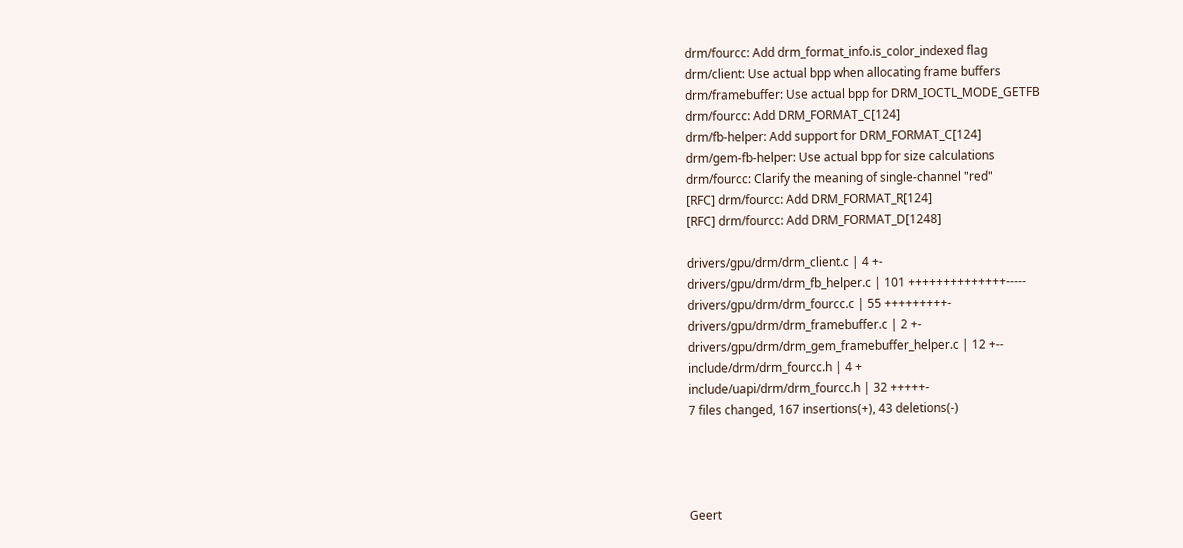drm/fourcc: Add drm_format_info.is_color_indexed flag
drm/client: Use actual bpp when allocating frame buffers
drm/framebuffer: Use actual bpp for DRM_IOCTL_MODE_GETFB
drm/fourcc: Add DRM_FORMAT_C[124]
drm/fb-helper: Add support for DRM_FORMAT_C[124]
drm/gem-fb-helper: Use actual bpp for size calculations
drm/fourcc: Clarify the meaning of single-channel "red"
[RFC] drm/fourcc: Add DRM_FORMAT_R[124]
[RFC] drm/fourcc: Add DRM_FORMAT_D[1248]

drivers/gpu/drm/drm_client.c | 4 +-
drivers/gpu/drm/drm_fb_helper.c | 101 ++++++++++++++-----
drivers/gpu/drm/drm_fourcc.c | 55 +++++++++-
drivers/gpu/drm/drm_framebuffer.c | 2 +-
drivers/gpu/drm/drm_gem_framebuffer_helper.c | 12 +--
include/drm/drm_fourcc.h | 4 +
include/uapi/drm/drm_fourcc.h | 32 +++++-
7 files changed, 167 insertions(+), 43 deletions(-)




Geert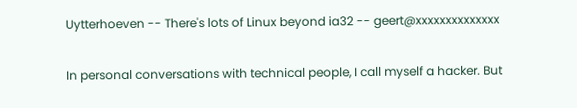Uytterhoeven -- There's lots of Linux beyond ia32 -- geert@xxxxxxxxxxxxxx

In personal conversations with technical people, I call myself a hacker. But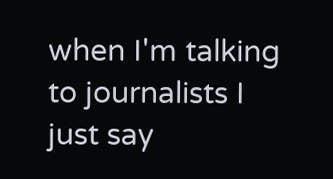when I'm talking to journalists I just say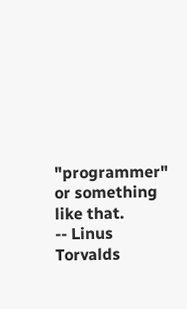"programmer" or something like that.
-- Linus Torvalds